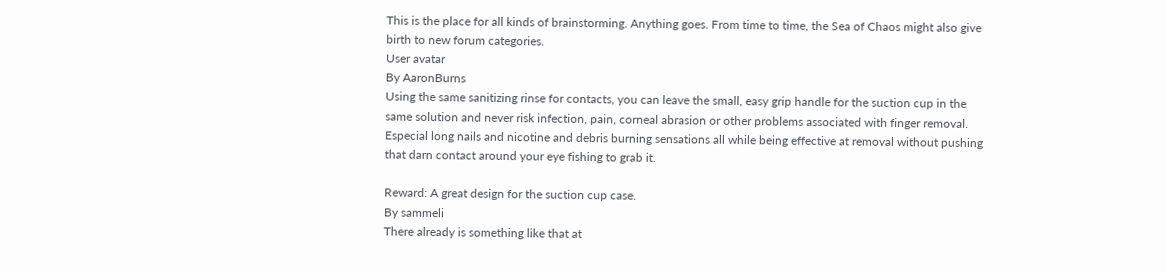This is the place for all kinds of brainstorming. Anything goes. From time to time, the Sea of Chaos might also give birth to new forum categories.
User avatar
By AaronBurns
Using the same sanitizing rinse for contacts, you can leave the small, easy grip handle for the suction cup in the same solution and never risk infection, pain, corneal abrasion or other problems associated with finger removal. Especial long nails and nicotine and debris burning sensations all while being effective at removal without pushing that darn contact around your eye fishing to grab it.

Reward: A great design for the suction cup case.
By sammeli
There already is something like that at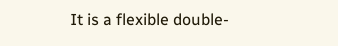It is a flexible double-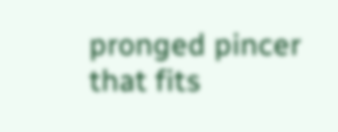pronged pincer that fits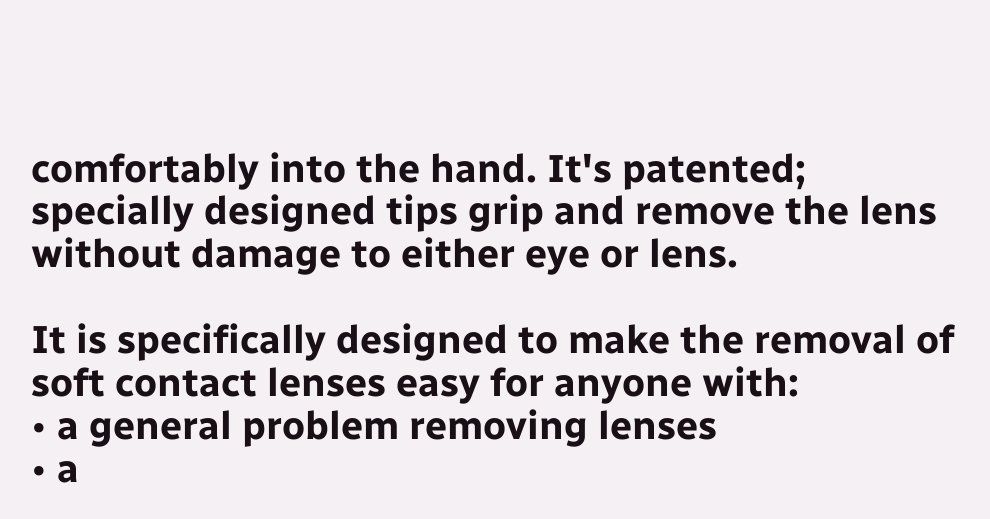comfortably into the hand. It's patented; specially designed tips grip and remove the lens without damage to either eye or lens.

It is specifically designed to make the removal of soft contact lenses easy for anyone with:
• a general problem removing lenses
• a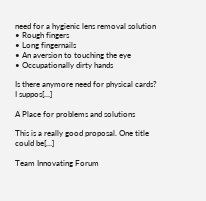need for a hygienic lens removal solution
• Rough fingers
• Long fingernails
• An aversion to touching the eye
• Occupationally dirty hands

Is there anymore need for physical cards? I suppos[…]

A Place for problems and solutions

This is a really good proposal. One title could be[…]

Team Innovating Forum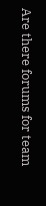Are there forums for team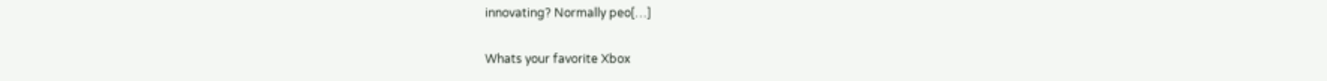innovating? Normally peo[…]

Whats your favorite Xbox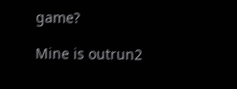game?

Mine is outrun2